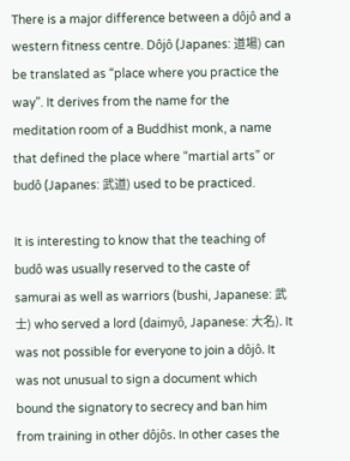There is a major difference between a dôjô and a western fitness centre. Dôjô (Japanes: 道場) can be translated as “place where you practice the way”. It derives from the name for the meditation room of a Buddhist monk, a name that defined the place where “martial arts” or budô (Japanes: 武道) used to be practiced.

It is interesting to know that the teaching of budô was usually reserved to the caste of samurai as well as warriors (bushi, Japanese: 武士) who served a lord (daimyô, Japanese: 大名). It was not possible for everyone to join a dôjô. It was not unusual to sign a document which bound the signatory to secrecy and ban him from training in other dôjôs. In other cases the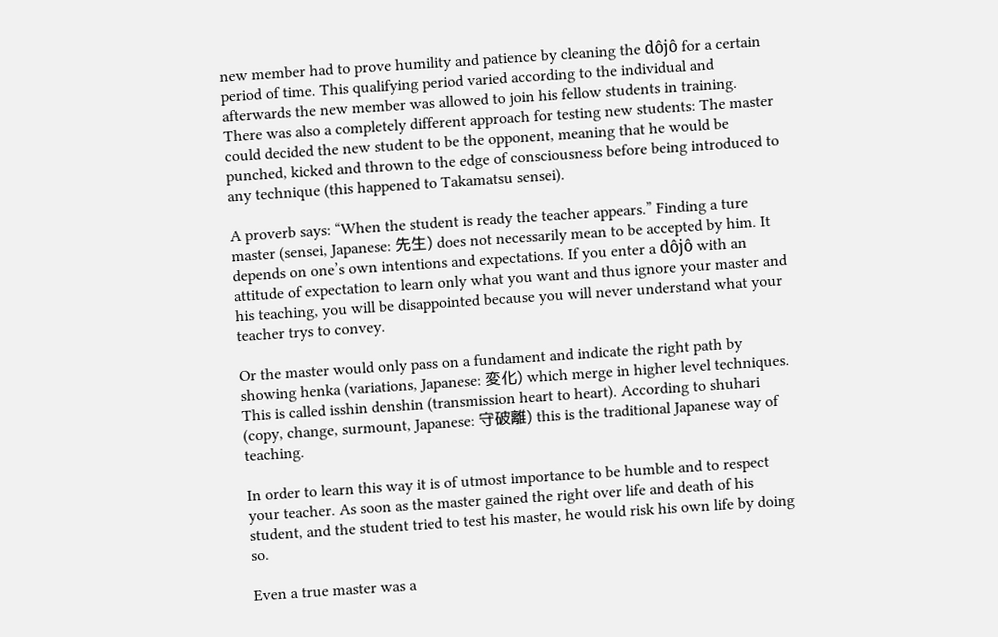new member had to prove humility and patience by cleaning the dôjô for a certain period of time. This qualifying period varied according to the individual and afterwards the new member was allowed to join his fellow students in training. There was also a completely different approach for testing new students: The master could decided the new student to be the opponent, meaning that he would be punched, kicked and thrown to the edge of consciousness before being introduced to any technique (this happened to Takamatsu sensei).

A proverb says: “When the student is ready the teacher appears.” Finding a ture master (sensei, Japanese: 先生) does not necessarily mean to be accepted by him. It depends on one’s own intentions and expectations. If you enter a dôjô with an attitude of expectation to learn only what you want and thus ignore your master and his teaching, you will be disappointed because you will never understand what your teacher trys to convey.

Or the master would only pass on a fundament and indicate the right path by showing henka (variations, Japanese: 変化) which merge in higher level techniques. This is called isshin denshin (transmission heart to heart). According to shuhari (copy, change, surmount, Japanese: 守破離) this is the traditional Japanese way of teaching.

In order to learn this way it is of utmost importance to be humble and to respect your teacher. As soon as the master gained the right over life and death of his student, and the student tried to test his master, he would risk his own life by doing so.

Even a true master was a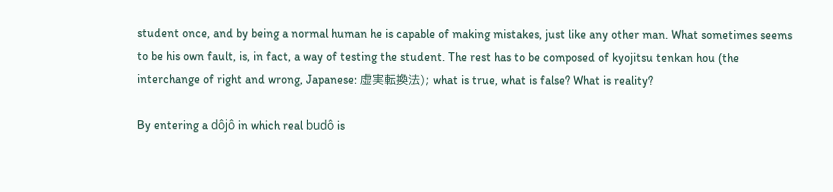student once, and by being a normal human he is capable of making mistakes, just like any other man. What sometimes seems to be his own fault, is, in fact, a way of testing the student. The rest has to be composed of kyojitsu tenkan hou (the interchange of right and wrong, Japanese: 虚実転換法); what is true, what is false? What is reality?

By entering a dôjô in which real budô is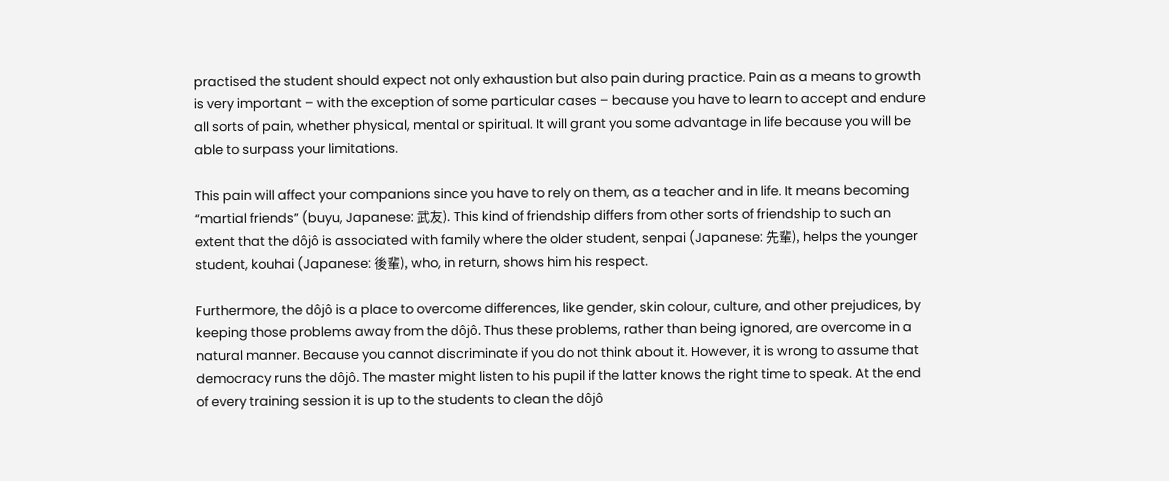practised the student should expect not only exhaustion but also pain during practice. Pain as a means to growth is very important – with the exception of some particular cases – because you have to learn to accept and endure all sorts of pain, whether physical, mental or spiritual. It will grant you some advantage in life because you will be able to surpass your limitations.

This pain will affect your companions since you have to rely on them, as a teacher and in life. It means becoming “martial friends” (buyu, Japanese: 武友). This kind of friendship differs from other sorts of friendship to such an extent that the dôjô is associated with family where the older student, senpai (Japanese: 先輩), helps the younger student, kouhai (Japanese: 後輩), who, in return, shows him his respect.

Furthermore, the dôjô is a place to overcome differences, like gender, skin colour, culture, and other prejudices, by keeping those problems away from the dôjô. Thus these problems, rather than being ignored, are overcome in a natural manner. Because you cannot discriminate if you do not think about it. However, it is wrong to assume that democracy runs the dôjô. The master might listen to his pupil if the latter knows the right time to speak. At the end of every training session it is up to the students to clean the dôjô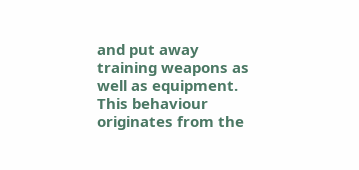and put away training weapons as well as equipment. This behaviour originates from the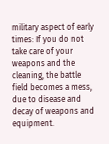military aspect of early times: If you do not take care of your weapons and the cleaning, the battle field becomes a mess, due to disease and decay of weapons and equipment.